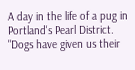A day in the life of a pug in Portland's Pearl District. "Dogs have given us their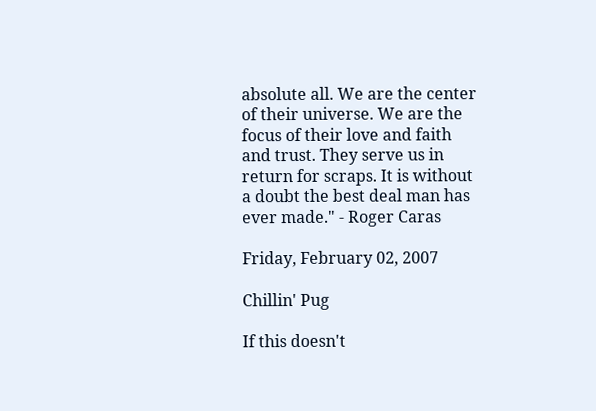absolute all. We are the center of their universe. We are the focus of their love and faith and trust. They serve us in return for scraps. It is without a doubt the best deal man has ever made." - Roger Caras

Friday, February 02, 2007

Chillin' Pug

If this doesn't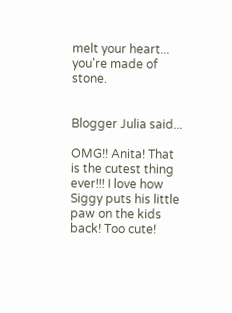melt your heart... you're made of stone.


Blogger Julia said...

OMG!! Anita! That is the cutest thing ever!!! I love how Siggy puts his little paw on the kids back! Too cute!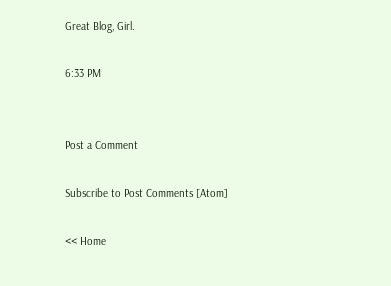Great Blog, Girl.

6:33 PM


Post a Comment

Subscribe to Post Comments [Atom]

<< Home